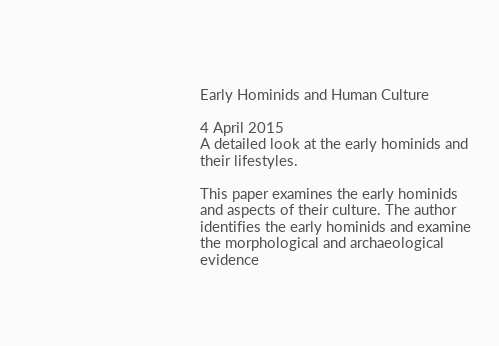Early Hominids and Human Culture

4 April 2015
A detailed look at the early hominids and their lifestyles.

This paper examines the early hominids and aspects of their culture. The author identifies the early hominids and examine the morphological and archaeological evidence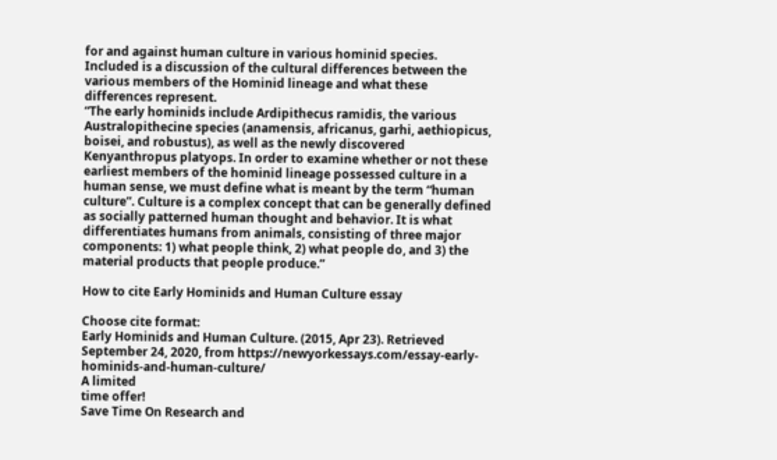for and against human culture in various hominid species. Included is a discussion of the cultural differences between the various members of the Hominid lineage and what these differences represent.
“The early hominids include Ardipithecus ramidis, the various Australopithecine species (anamensis, africanus, garhi, aethiopicus, boisei, and robustus), as well as the newly discovered Kenyanthropus platyops. In order to examine whether or not these earliest members of the hominid lineage possessed culture in a human sense, we must define what is meant by the term “human culture”. Culture is a complex concept that can be generally defined as socially patterned human thought and behavior. It is what differentiates humans from animals, consisting of three major components: 1) what people think, 2) what people do, and 3) the material products that people produce.”

How to cite Early Hominids and Human Culture essay

Choose cite format:
Early Hominids and Human Culture. (2015, Apr 23). Retrieved September 24, 2020, from https://newyorkessays.com/essay-early-hominids-and-human-culture/
A limited
time offer!
Save Time On Research and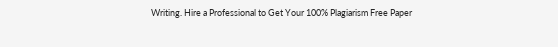Writing. Hire a Professional to Get Your 100% Plagiarism Free Paper